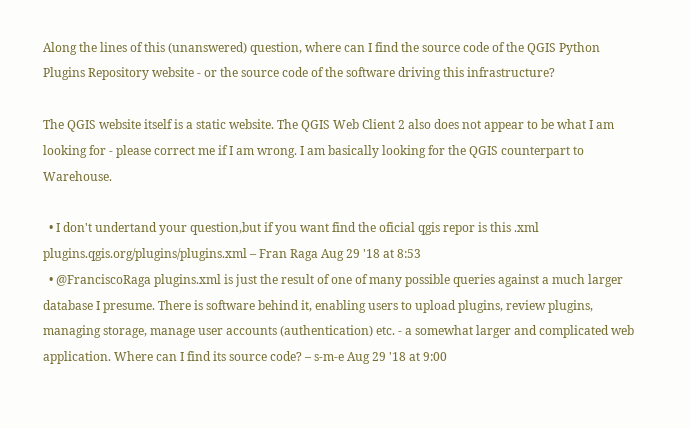Along the lines of this (unanswered) question, where can I find the source code of the QGIS Python Plugins Repository website - or the source code of the software driving this infrastructure?

The QGIS website itself is a static website. The QGIS Web Client 2 also does not appear to be what I am looking for - please correct me if I am wrong. I am basically looking for the QGIS counterpart to Warehouse.

  • I don't undertand your question,but if you want find the oficial qgis repor is this .xml plugins.qgis.org/plugins/plugins.xml – Fran Raga Aug 29 '18 at 8:53
  • @FranciscoRaga plugins.xml is just the result of one of many possible queries against a much larger database I presume. There is software behind it, enabling users to upload plugins, review plugins, managing storage, manage user accounts (authentication) etc. - a somewhat larger and complicated web application. Where can I find its source code? – s-m-e Aug 29 '18 at 9:00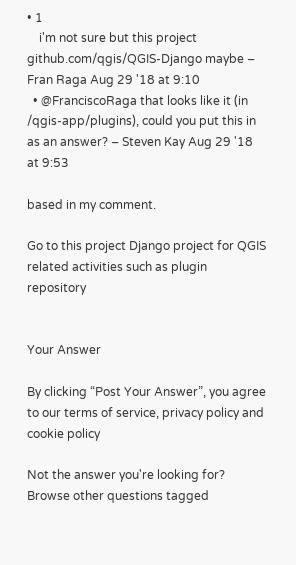• 1
    i'm not sure but this project github.com/qgis/QGIS-Django maybe – Fran Raga Aug 29 '18 at 9:10
  • @FranciscoRaga that looks like it (in /qgis-app/plugins), could you put this in as an answer? – Steven Kay Aug 29 '18 at 9:53

based in my comment.

Go to this project Django project for QGIS related activities such as plugin repository


Your Answer

By clicking “Post Your Answer”, you agree to our terms of service, privacy policy and cookie policy

Not the answer you're looking for? Browse other questions tagged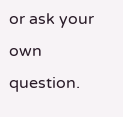or ask your own question.